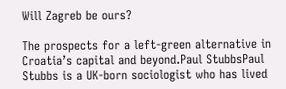Will Zagreb be ours?

The prospects for a left-green alternative in Croatia’s capital and beyond.Paul StubbsPaul Stubbs is a UK-born sociologist who has lived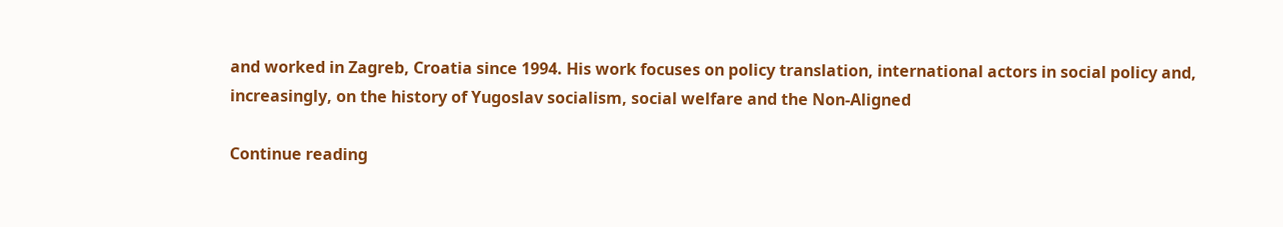and worked in Zagreb, Croatia since 1994. His work focuses on policy translation, international actors in social policy and, increasingly, on the history of Yugoslav socialism, social welfare and the Non-Aligned

Continue reading